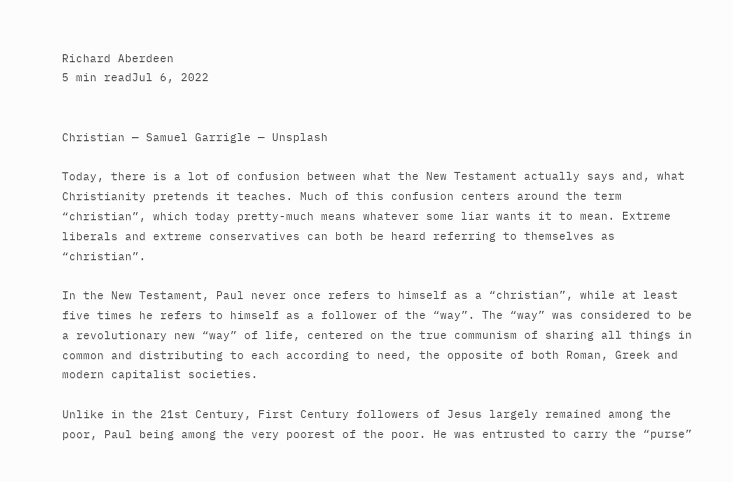Richard Aberdeen
5 min readJul 6, 2022


Christian — Samuel Garrigle — Unsplash

Today, there is a lot of confusion between what the New Testament actually says and, what Christianity pretends it teaches. Much of this confusion centers around the term “christian”, which today pretty-much means whatever some liar wants it to mean. Extreme liberals and extreme conservatives can both be heard referring to themselves as “christian”.

In the New Testament, Paul never once refers to himself as a “christian”, while at least five times he refers to himself as a follower of the “way”. The “way” was considered to be a revolutionary new “way” of life, centered on the true communism of sharing all things in common and distributing to each according to need, the opposite of both Roman, Greek and modern capitalist societies.

Unlike in the 21st Century, First Century followers of Jesus largely remained among the poor, Paul being among the very poorest of the poor. He was entrusted to carry the “purse”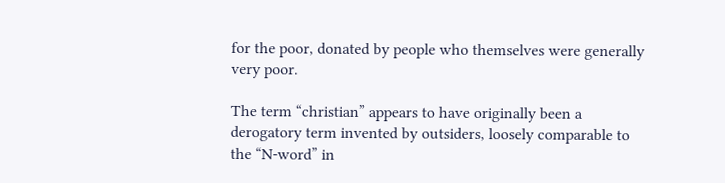for the poor, donated by people who themselves were generally very poor.

The term “christian” appears to have originally been a derogatory term invented by outsiders, loosely comparable to the “N-word” in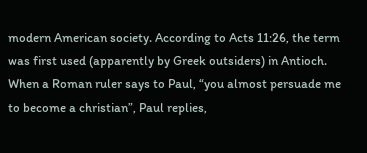modern American society. According to Acts 11:26, the term was first used (apparently by Greek outsiders) in Antioch. When a Roman ruler says to Paul, “you almost persuade me to become a christian”, Paul replies,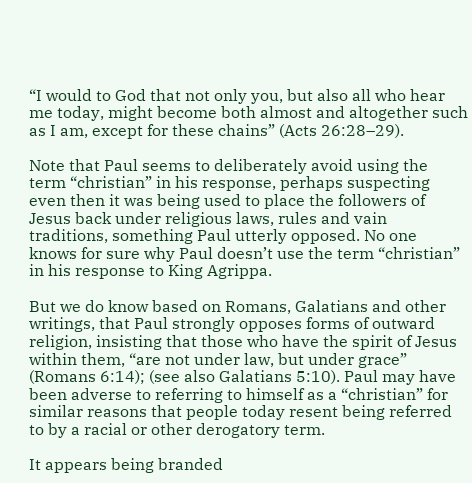“I would to God that not only you, but also all who hear me today, might become both almost and altogether such as I am, except for these chains” (Acts 26:28–29).

Note that Paul seems to deliberately avoid using the term “christian” in his response, perhaps suspecting even then it was being used to place the followers of Jesus back under religious laws, rules and vain traditions, something Paul utterly opposed. No one knows for sure why Paul doesn’t use the term “christian” in his response to King Agrippa.

But we do know based on Romans, Galatians and other writings, that Paul strongly opposes forms of outward religion, insisting that those who have the spirit of Jesus within them, “are not under law, but under grace” (Romans 6:14); (see also Galatians 5:10). Paul may have been adverse to referring to himself as a “christian” for similar reasons that people today resent being referred to by a racial or other derogatory term.

It appears being branded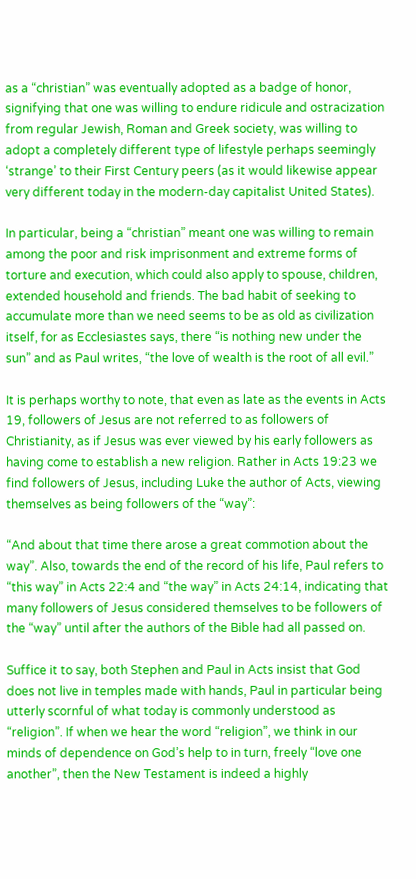as a “christian” was eventually adopted as a badge of honor, signifying that one was willing to endure ridicule and ostracization from regular Jewish, Roman and Greek society, was willing to adopt a completely different type of lifestyle perhaps seemingly ‘strange’ to their First Century peers (as it would likewise appear very different today in the modern-day capitalist United States).

In particular, being a “christian” meant one was willing to remain among the poor and risk imprisonment and extreme forms of torture and execution, which could also apply to spouse, children, extended household and friends. The bad habit of seeking to accumulate more than we need seems to be as old as civilization itself, for as Ecclesiastes says, there “is nothing new under the sun” and as Paul writes, “the love of wealth is the root of all evil.”

It is perhaps worthy to note, that even as late as the events in Acts 19, followers of Jesus are not referred to as followers of Christianity, as if Jesus was ever viewed by his early followers as having come to establish a new religion. Rather in Acts 19:23 we find followers of Jesus, including Luke the author of Acts, viewing themselves as being followers of the “way”:

“And about that time there arose a great commotion about the way”. Also, towards the end of the record of his life, Paul refers to “this way” in Acts 22:4 and “the way” in Acts 24:14, indicating that many followers of Jesus considered themselves to be followers of the “way” until after the authors of the Bible had all passed on.

Suffice it to say, both Stephen and Paul in Acts insist that God does not live in temples made with hands, Paul in particular being utterly scornful of what today is commonly understood as “religion”. If when we hear the word “religion”, we think in our minds of dependence on God’s help to in turn, freely “love one another”, then the New Testament is indeed a highly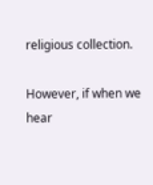religious collection.

However, if when we hear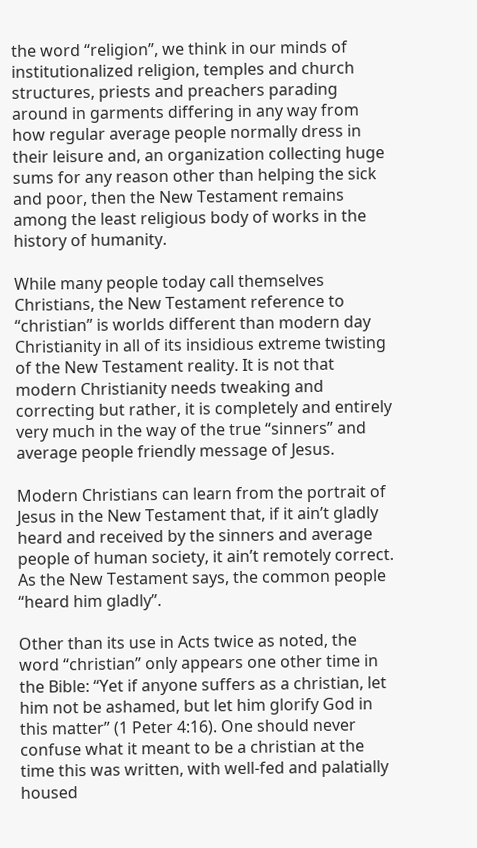the word “religion”, we think in our minds of institutionalized religion, temples and church structures, priests and preachers parading around in garments differing in any way from how regular average people normally dress in their leisure and, an organization collecting huge sums for any reason other than helping the sick and poor, then the New Testament remains among the least religious body of works in the history of humanity.

While many people today call themselves Christians, the New Testament reference to “christian” is worlds different than modern day Christianity in all of its insidious extreme twisting of the New Testament reality. It is not that modern Christianity needs tweaking and correcting but rather, it is completely and entirely very much in the way of the true “sinners” and average people friendly message of Jesus.

Modern Christians can learn from the portrait of Jesus in the New Testament that, if it ain’t gladly heard and received by the sinners and average people of human society, it ain’t remotely correct. As the New Testament says, the common people “heard him gladly”.

Other than its use in Acts twice as noted, the word “christian” only appears one other time in the Bible: “Yet if anyone suffers as a christian, let him not be ashamed, but let him glorify God in this matter” (1 Peter 4:16). One should never confuse what it meant to be a christian at the time this was written, with well-fed and palatially housed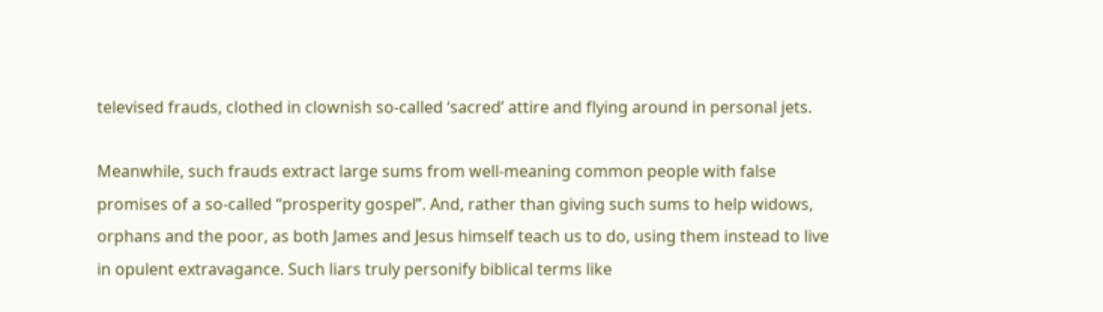televised frauds, clothed in clownish so-called ‘sacred’ attire and flying around in personal jets.

Meanwhile, such frauds extract large sums from well-meaning common people with false promises of a so-called “prosperity gospel”. And, rather than giving such sums to help widows, orphans and the poor, as both James and Jesus himself teach us to do, using them instead to live in opulent extravagance. Such liars truly personify biblical terms like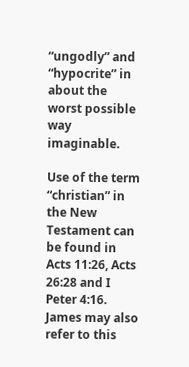“ungodly” and “hypocrite” in about the worst possible way imaginable.

Use of the term “christian” in the New Testament can be found in Acts 11:26, Acts 26:28 and I Peter 4:16. James may also refer to this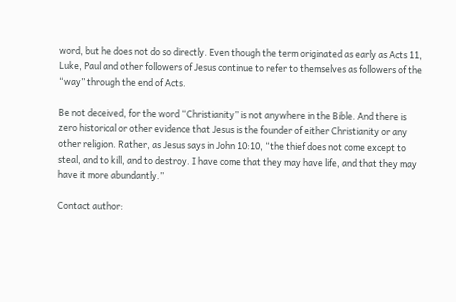word, but he does not do so directly. Even though the term originated as early as Acts 11, Luke, Paul and other followers of Jesus continue to refer to themselves as followers of the “way” through the end of Acts.

Be not deceived, for the word “Christianity” is not anywhere in the Bible. And there is zero historical or other evidence that Jesus is the founder of either Christianity or any other religion. Rather, as Jesus says in John 10:10, “the thief does not come except to steal, and to kill, and to destroy. I have come that they may have life, and that they may have it more abundantly.”

Contact author: